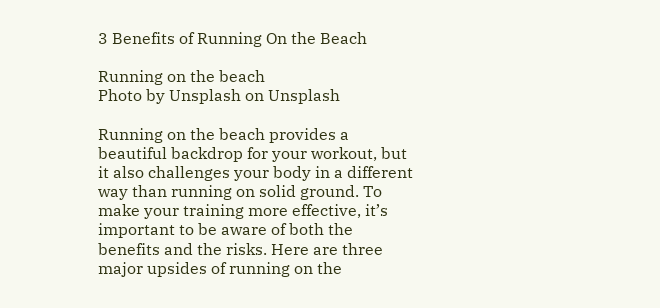3 Benefits of Running On the Beach

Running on the beach
Photo by Unsplash on Unsplash

Running on the beach provides a beautiful backdrop for your workout, but it also challenges your body in a different way than running on solid ground. To make your training more effective, it’s important to be aware of both the benefits and the risks. Here are three major upsides of running on the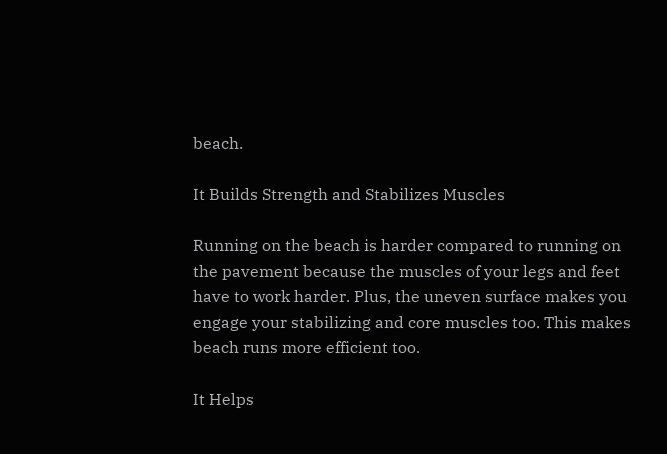beach.

It Builds Strength and Stabilizes Muscles

Running on the beach is harder compared to running on the pavement because the muscles of your legs and feet have to work harder. Plus, the uneven surface makes you engage your stabilizing and core muscles too. This makes beach runs more efficient too.

It Helps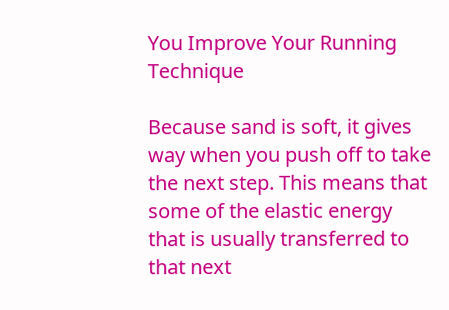You Improve Your Running Technique

Because sand is soft, it gives way when you push off to take the next step. This means that some of the elastic energy that is usually transferred to that next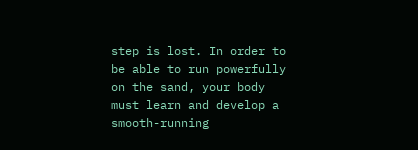step is lost. In order to be able to run powerfully on the sand, your body must learn and develop a smooth-running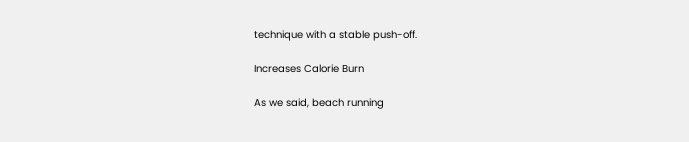technique with a stable push-off.

Increases Calorie Burn

As we said, beach running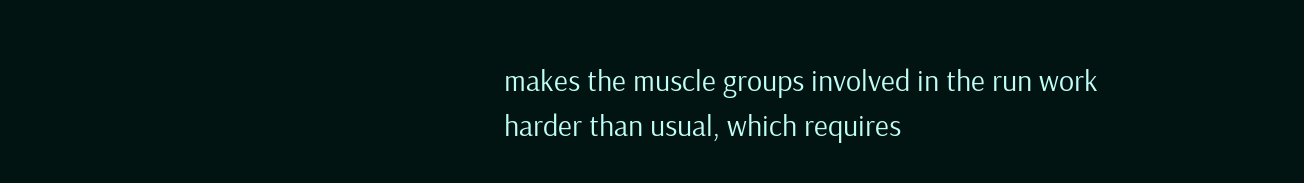makes the muscle groups involved in the run work harder than usual, which requires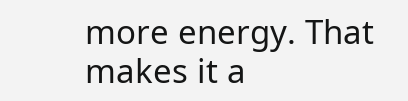more energy. That makes it a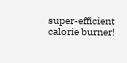super-efficient calorie burner!